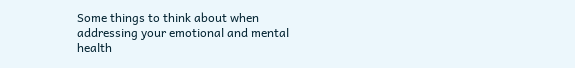Some things to think about when addressing your emotional and mental health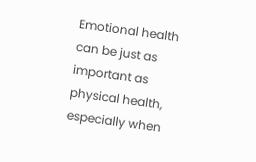Emotional health can be just as important as physical health, especially when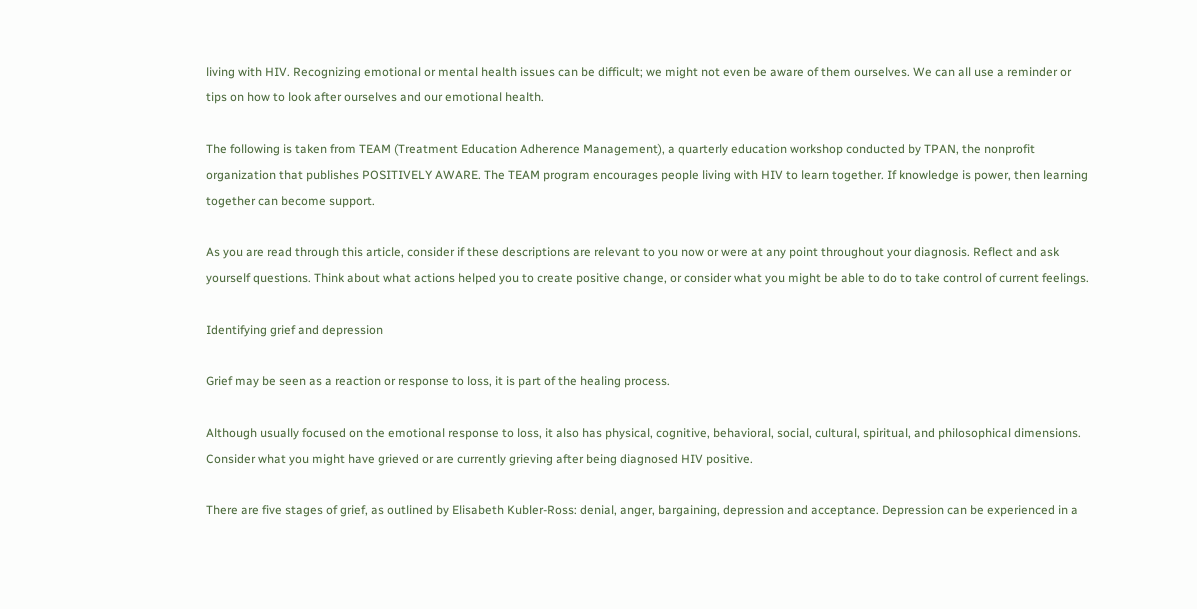living with HIV. Recognizing emotional or mental health issues can be difficult; we might not even be aware of them ourselves. We can all use a reminder or tips on how to look after ourselves and our emotional health.

The following is taken from TEAM (Treatment Education Adherence Management), a quarterly education workshop conducted by TPAN, the nonprofit organization that publishes POSITIVELY AWARE. The TEAM program encourages people living with HIV to learn together. If knowledge is power, then learning together can become support.

As you are read through this article, consider if these descriptions are relevant to you now or were at any point throughout your diagnosis. Reflect and ask yourself questions. Think about what actions helped you to create positive change, or consider what you might be able to do to take control of current feelings.

Identifying grief and depression

Grief may be seen as a reaction or response to loss, it is part of the healing process.

Although usually focused on the emotional response to loss, it also has physical, cognitive, behavioral, social, cultural, spiritual, and philosophical dimensions. Consider what you might have grieved or are currently grieving after being diagnosed HIV positive.

There are five stages of grief, as outlined by Elisabeth Kubler-Ross: denial, anger, bargaining, depression and acceptance. Depression can be experienced in a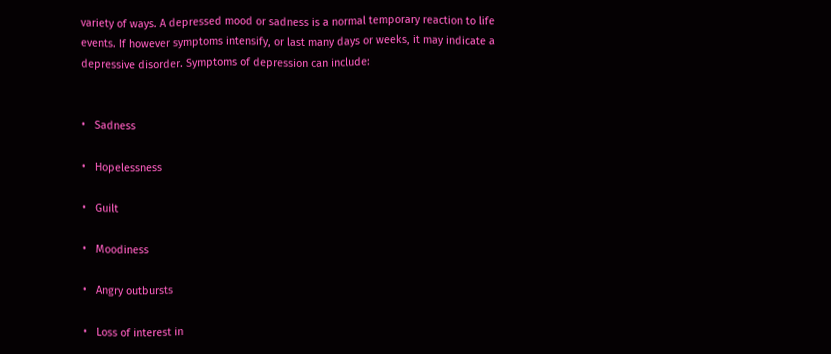variety of ways. A depressed mood or sadness is a normal temporary reaction to life events. If however symptoms intensify, or last many days or weeks, it may indicate a depressive disorder. Symptoms of depression can include:


•   Sadness

•   Hopelessness

•   Guilt

•   Moodiness

•   Angry outbursts

•   Loss of interest in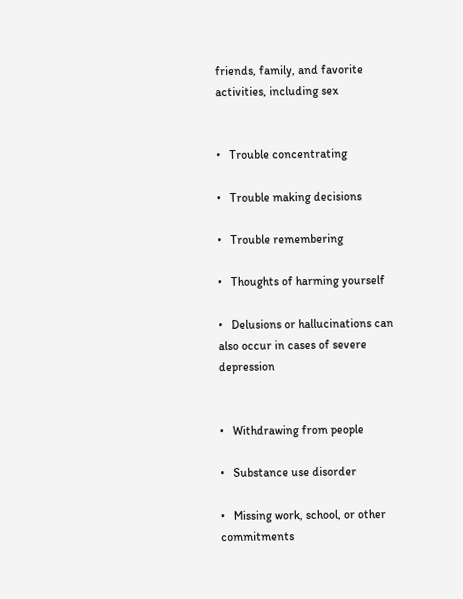friends, family, and favorite activities, including sex


•   Trouble concentrating

•   Trouble making decisions

•   Trouble remembering

•   Thoughts of harming yourself

•   Delusions or hallucinations can also occur in cases of severe depression


•   Withdrawing from people

•   Substance use disorder

•   Missing work, school, or other commitments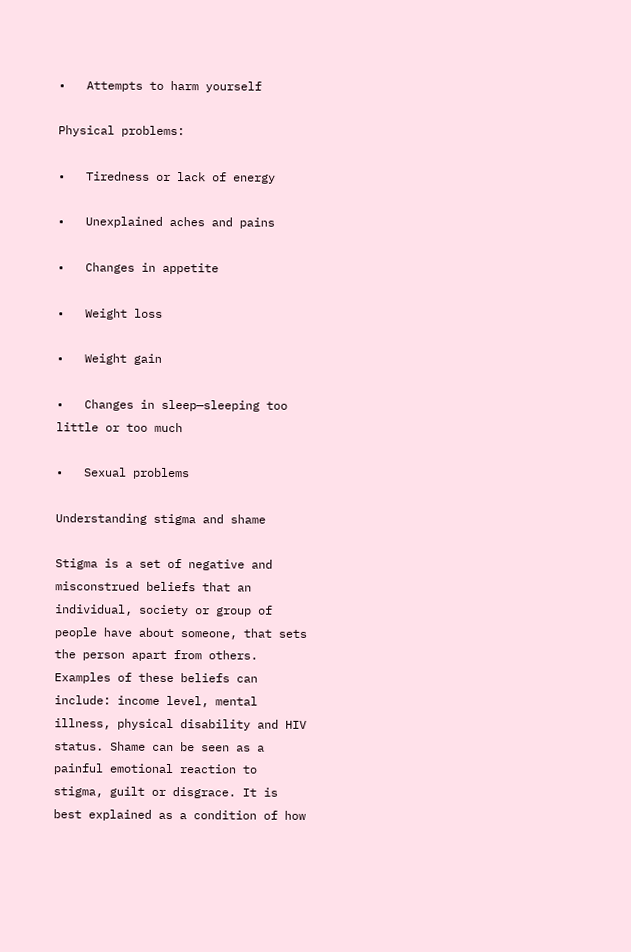•   Attempts to harm yourself

Physical problems:

•   Tiredness or lack of energy

•   Unexplained aches and pains

•   Changes in appetite

•   Weight loss

•   Weight gain

•   Changes in sleep—sleeping too little or too much

•   Sexual problems

Understanding stigma and shame

Stigma is a set of negative and misconstrued beliefs that an individual, society or group of people have about someone, that sets the person apart from others. Examples of these beliefs can include: income level, mental illness, physical disability and HIV status. Shame can be seen as a painful emotional reaction to stigma, guilt or disgrace. It is best explained as a condition of how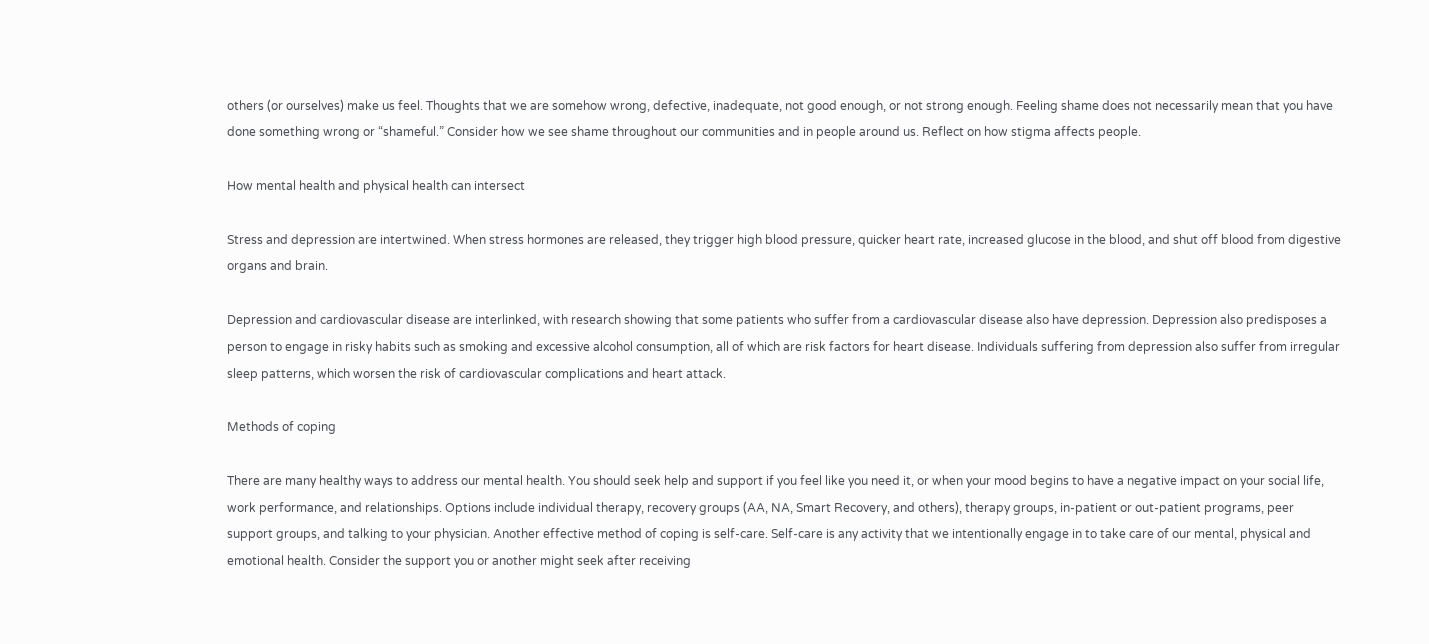others (or ourselves) make us feel. Thoughts that we are somehow wrong, defective, inadequate, not good enough, or not strong enough. Feeling shame does not necessarily mean that you have done something wrong or “shameful.” Consider how we see shame throughout our communities and in people around us. Reflect on how stigma affects people.

How mental health and physical health can intersect

Stress and depression are intertwined. When stress hormones are released, they trigger high blood pressure, quicker heart rate, increased glucose in the blood, and shut off blood from digestive organs and brain.

Depression and cardiovascular disease are interlinked, with research showing that some patients who suffer from a cardiovascular disease also have depression. Depression also predisposes a person to engage in risky habits such as smoking and excessive alcohol consumption, all of which are risk factors for heart disease. Individuals suffering from depression also suffer from irregular sleep patterns, which worsen the risk of cardiovascular complications and heart attack.

Methods of coping

There are many healthy ways to address our mental health. You should seek help and support if you feel like you need it, or when your mood begins to have a negative impact on your social life, work performance, and relationships. Options include individual therapy, recovery groups (AA, NA, Smart Recovery, and others), therapy groups, in-patient or out-patient programs, peer support groups, and talking to your physician. Another effective method of coping is self-care. Self-care is any activity that we intentionally engage in to take care of our mental, physical and emotional health. Consider the support you or another might seek after receiving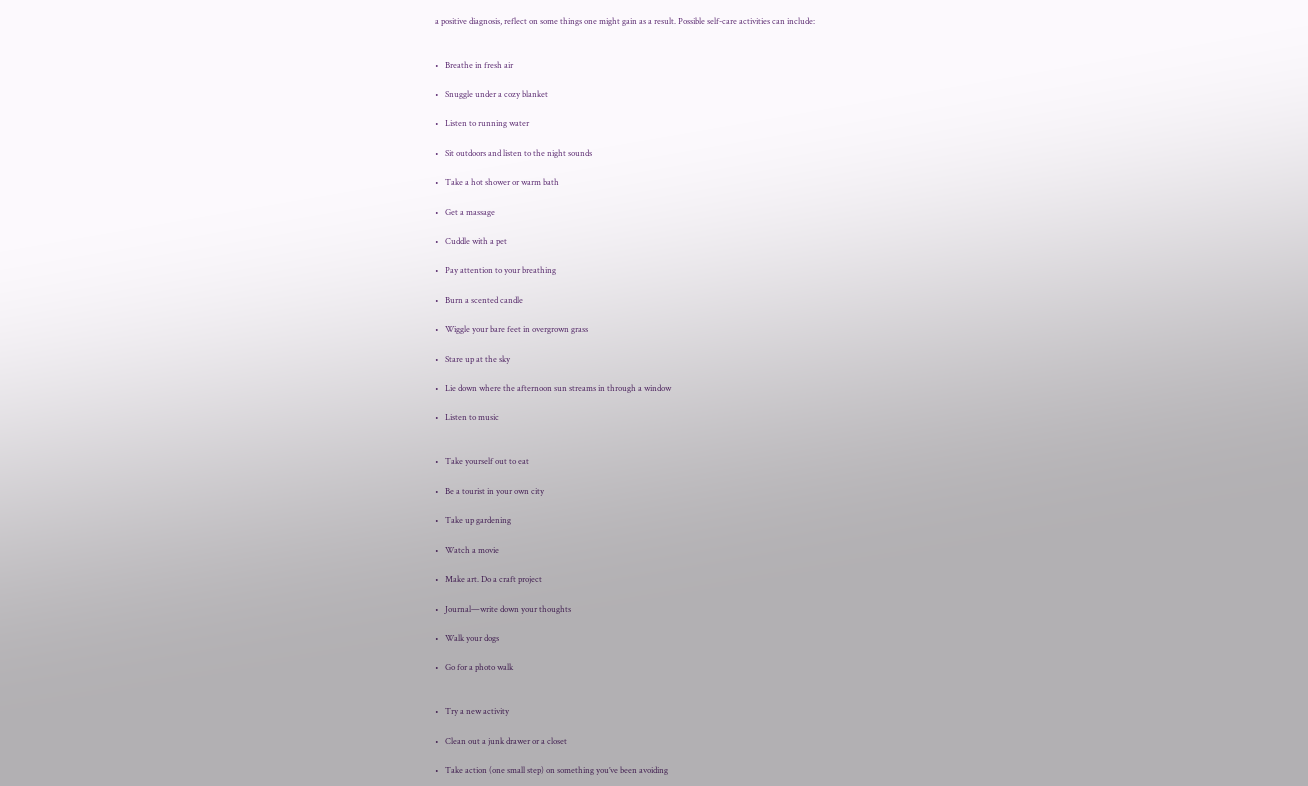a positive diagnosis, reflect on some things one might gain as a result. Possible self-care activities can include:


•   Breathe in fresh air

•   Snuggle under a cozy blanket

•   Listen to running water

•   Sit outdoors and listen to the night sounds

•   Take a hot shower or warm bath

•   Get a massage

•   Cuddle with a pet

•   Pay attention to your breathing

•   Burn a scented candle

•   Wiggle your bare feet in overgrown grass

•   Stare up at the sky

•   Lie down where the afternoon sun streams in through a window

•   Listen to music


•   Take yourself out to eat

•   Be a tourist in your own city

•   Take up gardening

•   Watch a movie

•   Make art. Do a craft project

•   Journal—write down your thoughts

•   Walk your dogs

•   Go for a photo walk


•   Try a new activity

•   Clean out a junk drawer or a closet

•   Take action (one small step) on something you’ve been avoiding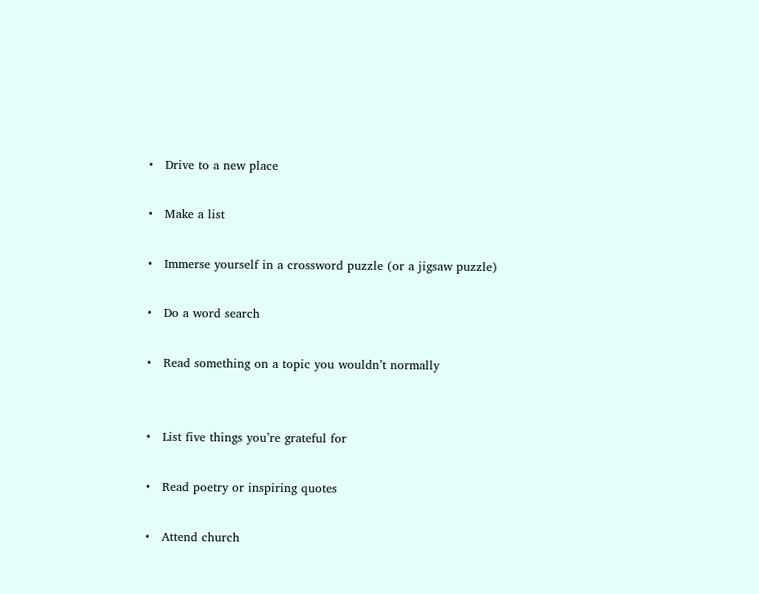•   Drive to a new place

•   Make a list

•   Immerse yourself in a crossword puzzle (or a jigsaw puzzle)

•   Do a word search

•   Read something on a topic you wouldn’t normally


•   List five things you’re grateful for

•   Read poetry or inspiring quotes

•   Attend church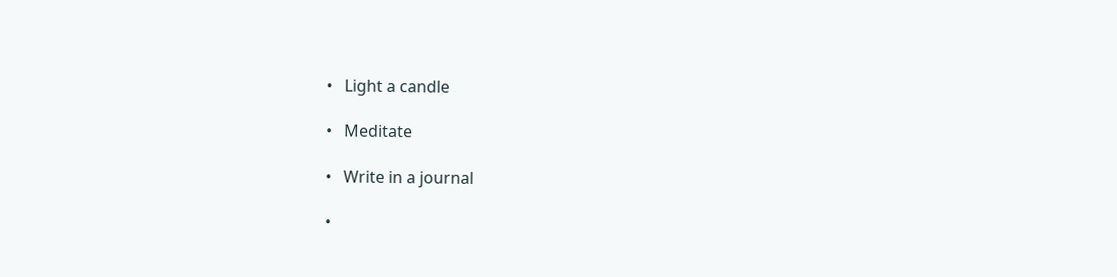•   Light a candle

•   Meditate

•   Write in a journal

•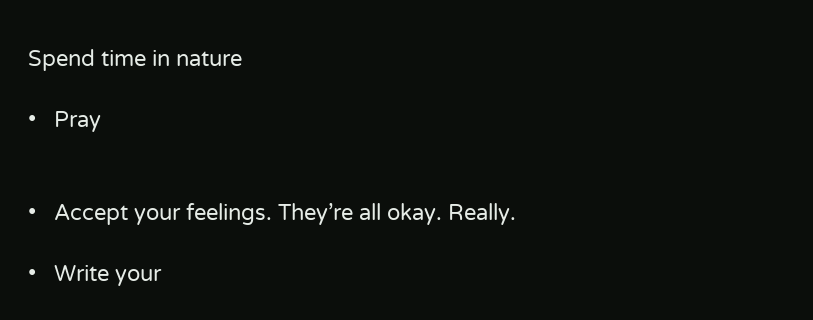Spend time in nature

•   Pray


•   Accept your feelings. They’re all okay. Really.

•   Write your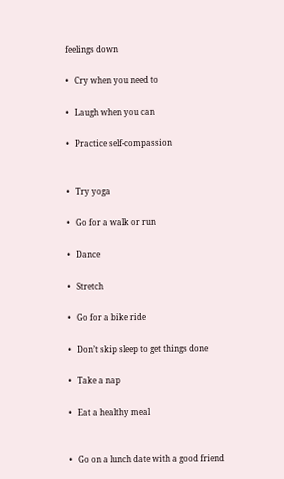feelings down

•   Cry when you need to

•   Laugh when you can

•   Practice self-compassion


•   Try yoga

•   Go for a walk or run

•   Dance

•   Stretch

•   Go for a bike ride

•   Don’t skip sleep to get things done

•   Take a nap

•   Eat a healthy meal


•   Go on a lunch date with a good friend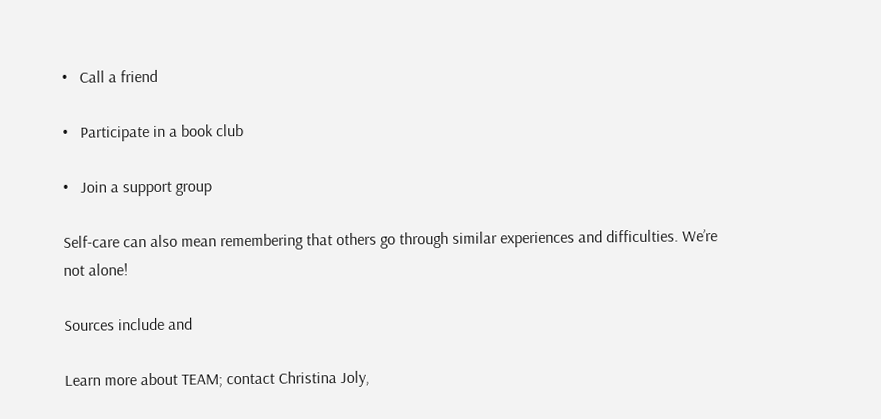•   Call a friend

•   Participate in a book club

•   Join a support group

Self-care can also mean remembering that others go through similar experiences and difficulties. We’re not alone!

Sources include and

Learn more about TEAM; contact Christina Joly,